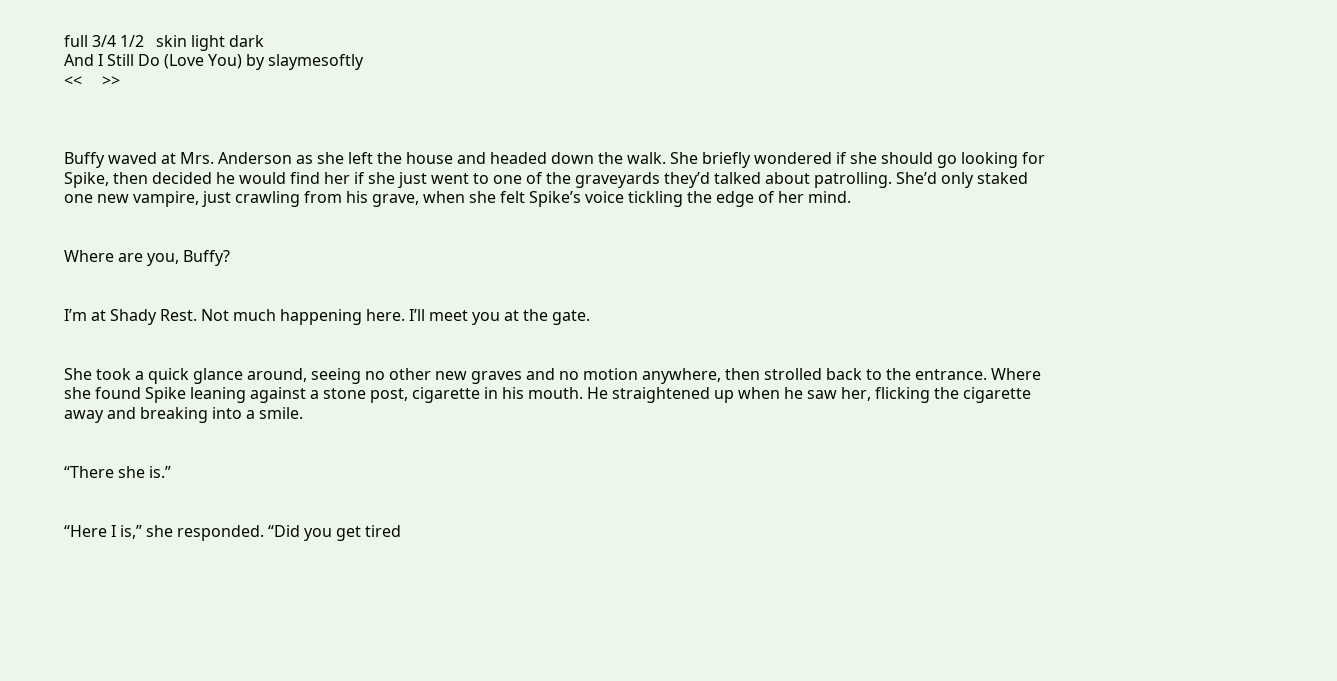full 3/4 1/2   skin light dark
And I Still Do (Love You) by slaymesoftly
<<     >>



Buffy waved at Mrs. Anderson as she left the house and headed down the walk. She briefly wondered if she should go looking for Spike, then decided he would find her if she just went to one of the graveyards they’d talked about patrolling. She’d only staked one new vampire, just crawling from his grave, when she felt Spike’s voice tickling the edge of her mind.


Where are you, Buffy?


I’m at Shady Rest. Not much happening here. I’ll meet you at the gate.


She took a quick glance around, seeing no other new graves and no motion anywhere, then strolled back to the entrance. Where she found Spike leaning against a stone post, cigarette in his mouth. He straightened up when he saw her, flicking the cigarette away and breaking into a smile.


“There she is.”


“Here I is,” she responded. “Did you get tired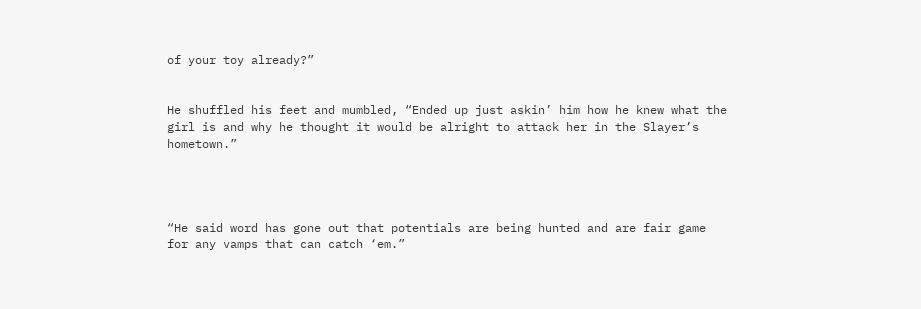of your toy already?”


He shuffled his feet and mumbled, “Ended up just askin’ him how he knew what the girl is and why he thought it would be alright to attack her in the Slayer’s hometown.”




“He said word has gone out that potentials are being hunted and are fair game for any vamps that can catch ‘em.”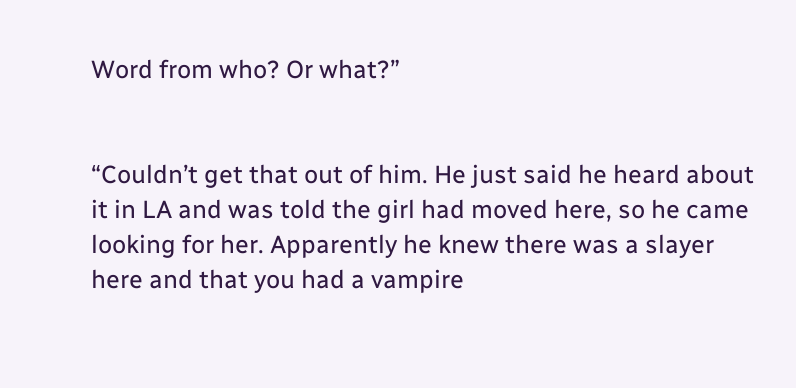Word from who? Or what?”


“Couldn’t get that out of him. He just said he heard about it in LA and was told the girl had moved here, so he came looking for her. Apparently he knew there was a slayer here and that you had a vampire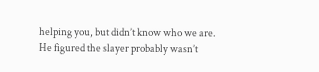helping you, but didn’t know who we are. He figured the slayer probably wasn’t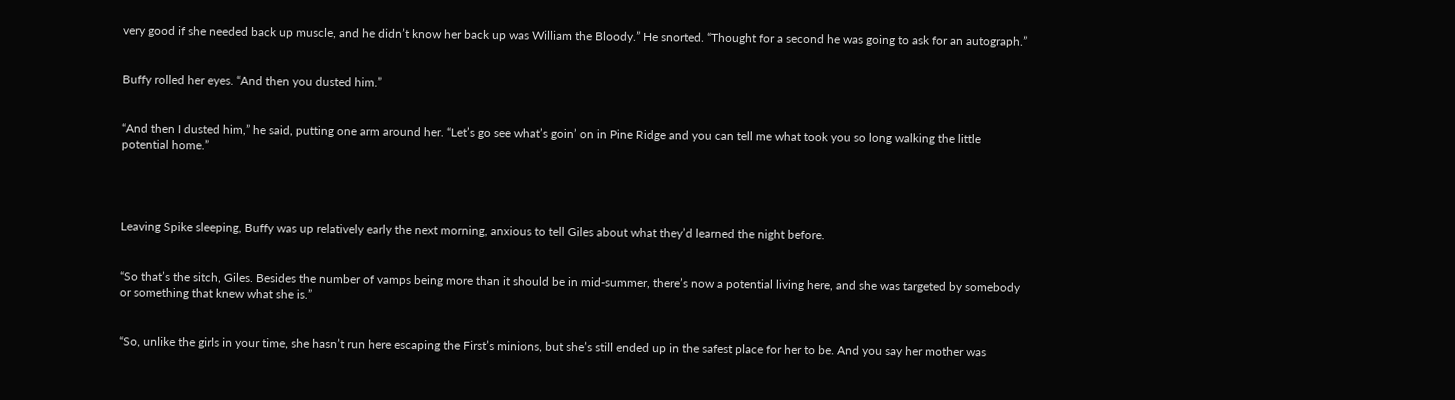very good if she needed back up muscle, and he didn’t know her back up was William the Bloody.” He snorted. “Thought for a second he was going to ask for an autograph.”


Buffy rolled her eyes. “And then you dusted him.”


“And then I dusted him,” he said, putting one arm around her. “Let’s go see what’s goin’ on in Pine Ridge and you can tell me what took you so long walking the little potential home.”




Leaving Spike sleeping, Buffy was up relatively early the next morning, anxious to tell Giles about what they’d learned the night before.


“So that’s the sitch, Giles. Besides the number of vamps being more than it should be in mid-summer, there’s now a potential living here, and she was targeted by somebody or something that knew what she is.”


“So, unlike the girls in your time, she hasn’t run here escaping the First’s minions, but she’s still ended up in the safest place for her to be. And you say her mother was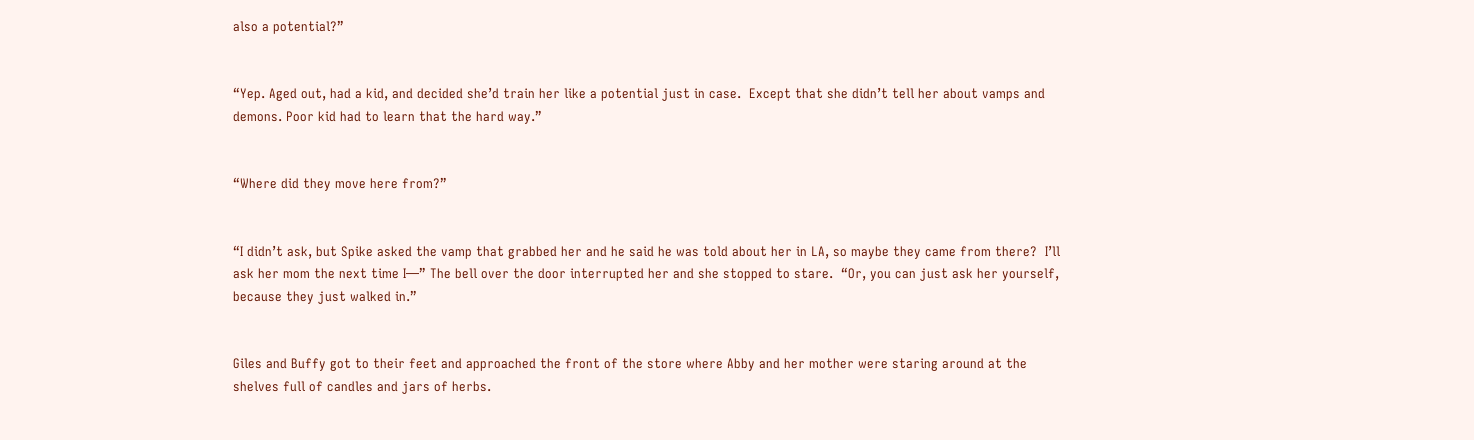also a potential?”


“Yep. Aged out, had a kid, and decided she’d train her like a potential just in case.  Except that she didn’t tell her about vamps and demons. Poor kid had to learn that the hard way.”


“Where did they move here from?”


“I didn’t ask, but Spike asked the vamp that grabbed her and he said he was told about her in LA, so maybe they came from there?  I’ll ask her mom the next time I—” The bell over the door interrupted her and she stopped to stare.  “Or, you can just ask her yourself, because they just walked in.”


Giles and Buffy got to their feet and approached the front of the store where Abby and her mother were staring around at the shelves full of candles and jars of herbs.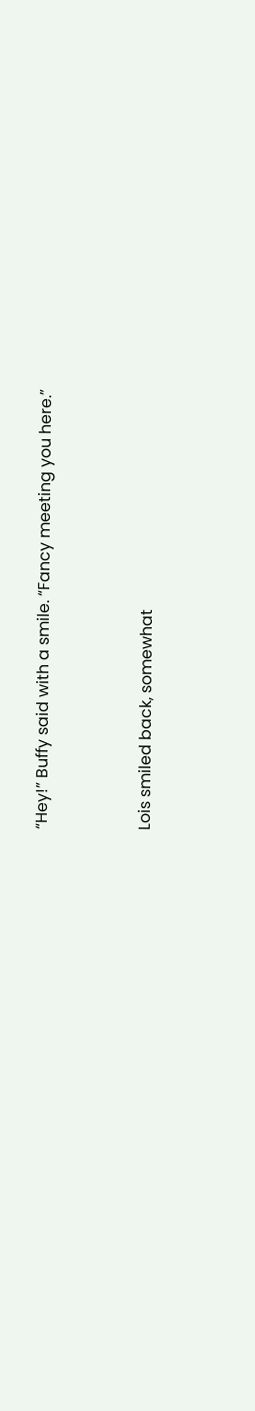“Hey!” Buffy said with a smile. “Fancy meeting you here.”


Lois smiled back, somewhat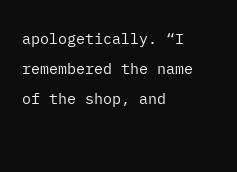apologetically. “I remembered the name of the shop, and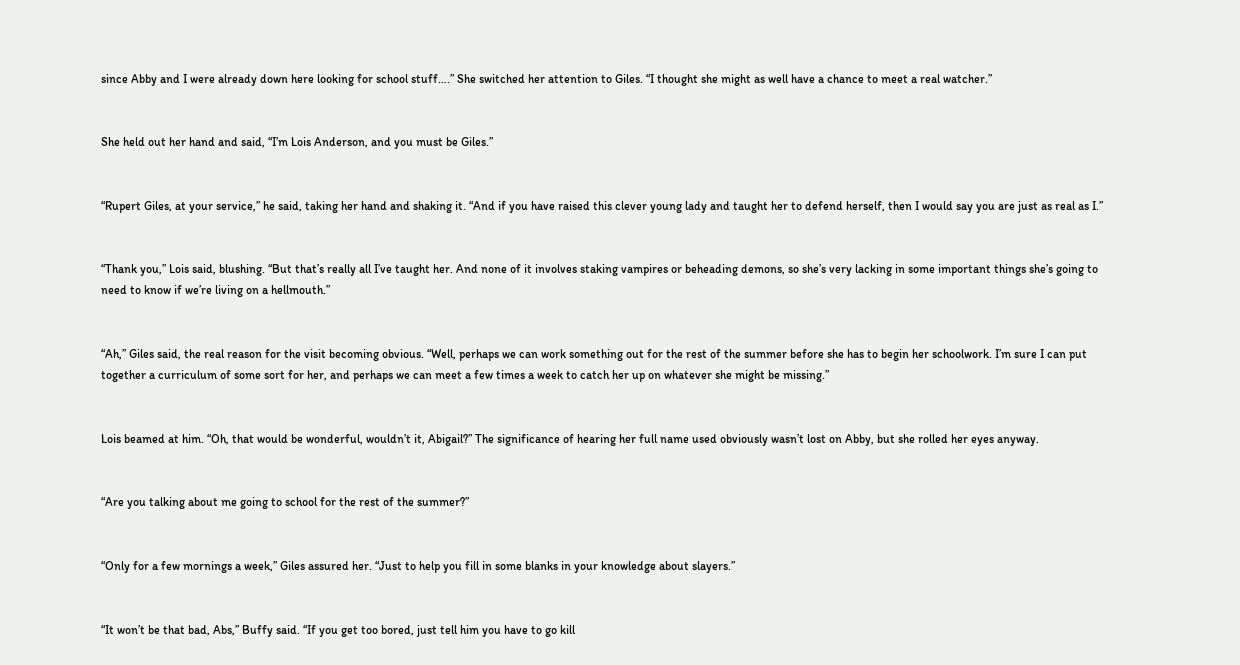since Abby and I were already down here looking for school stuff….” She switched her attention to Giles. “I thought she might as well have a chance to meet a real watcher.”


She held out her hand and said, “I’m Lois Anderson, and you must be Giles.”


“Rupert Giles, at your service,” he said, taking her hand and shaking it. “And if you have raised this clever young lady and taught her to defend herself, then I would say you are just as real as I.”


“Thank you,” Lois said, blushing. “But that’s really all I’ve taught her. And none of it involves staking vampires or beheading demons, so she’s very lacking in some important things she’s going to need to know if we’re living on a hellmouth.”


“Ah,” Giles said, the real reason for the visit becoming obvious. “Well, perhaps we can work something out for the rest of the summer before she has to begin her schoolwork. I’m sure I can put together a curriculum of some sort for her, and perhaps we can meet a few times a week to catch her up on whatever she might be missing.”


Lois beamed at him. “Oh, that would be wonderful, wouldn’t it, Abigail?” The significance of hearing her full name used obviously wasn’t lost on Abby, but she rolled her eyes anyway.


“Are you talking about me going to school for the rest of the summer?”


“Only for a few mornings a week,” Giles assured her. “Just to help you fill in some blanks in your knowledge about slayers.”


“It won’t be that bad, Abs,” Buffy said. “If you get too bored, just tell him you have to go kill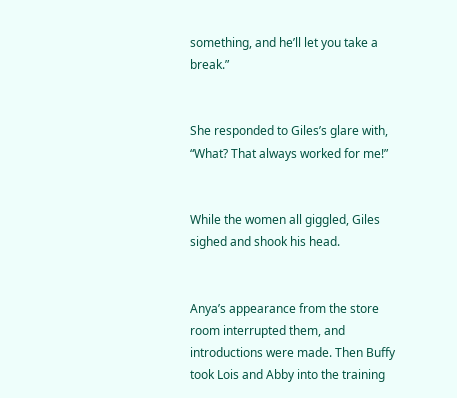something, and he’ll let you take a break.”


She responded to Giles’s glare with, “What? That always worked for me!”


While the women all giggled, Giles sighed and shook his head.


Anya’s appearance from the store room interrupted them, and introductions were made. Then Buffy took Lois and Abby into the training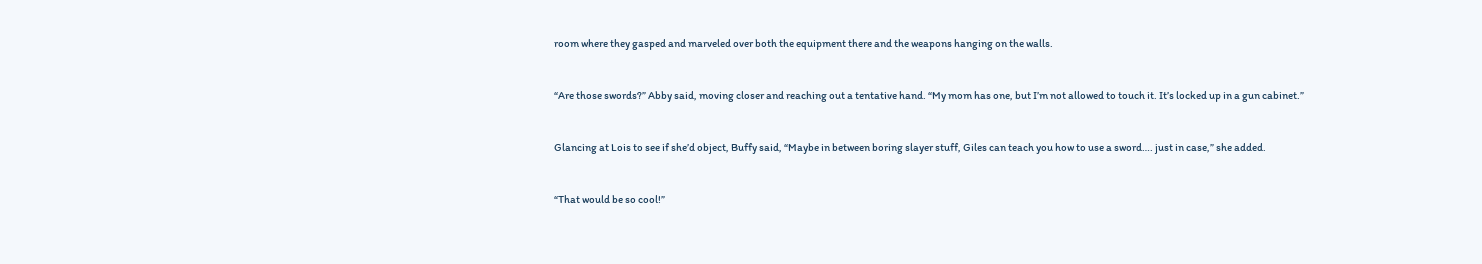room where they gasped and marveled over both the equipment there and the weapons hanging on the walls.


“Are those swords?” Abby said, moving closer and reaching out a tentative hand. “My mom has one, but I’m not allowed to touch it. It’s locked up in a gun cabinet.”


Glancing at Lois to see if she’d object, Buffy said, “Maybe in between boring slayer stuff, Giles can teach you how to use a sword…. just in case,” she added.


“That would be so cool!”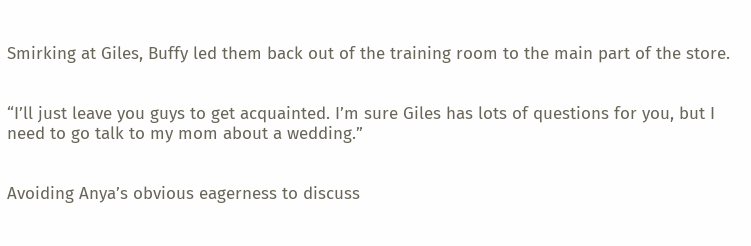Smirking at Giles, Buffy led them back out of the training room to the main part of the store.


“I’ll just leave you guys to get acquainted. I’m sure Giles has lots of questions for you, but I need to go talk to my mom about a wedding.”


Avoiding Anya’s obvious eagerness to discuss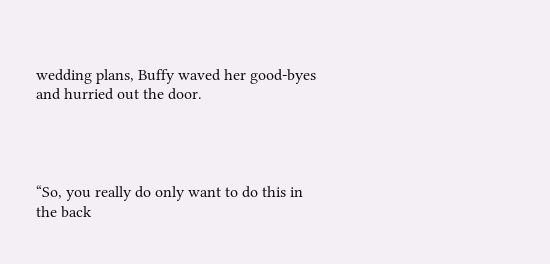wedding plans, Buffy waved her good-byes and hurried out the door.




“So, you really do only want to do this in the back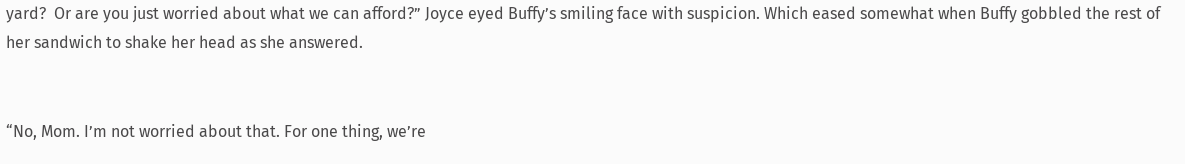yard?  Or are you just worried about what we can afford?” Joyce eyed Buffy’s smiling face with suspicion. Which eased somewhat when Buffy gobbled the rest of her sandwich to shake her head as she answered.


“No, Mom. I’m not worried about that. For one thing, we’re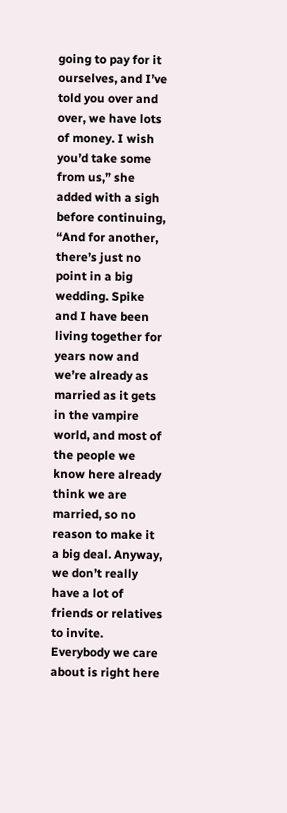going to pay for it ourselves, and I’ve told you over and over, we have lots of money. I wish you’d take some from us,” she added with a sigh before continuing, “And for another, there’s just no point in a big wedding. Spike and I have been living together for years now and we’re already as married as it gets in the vampire world, and most of the people we know here already think we are married, so no reason to make it a big deal. Anyway, we don’t really have a lot of friends or relatives to invite. Everybody we care about is right here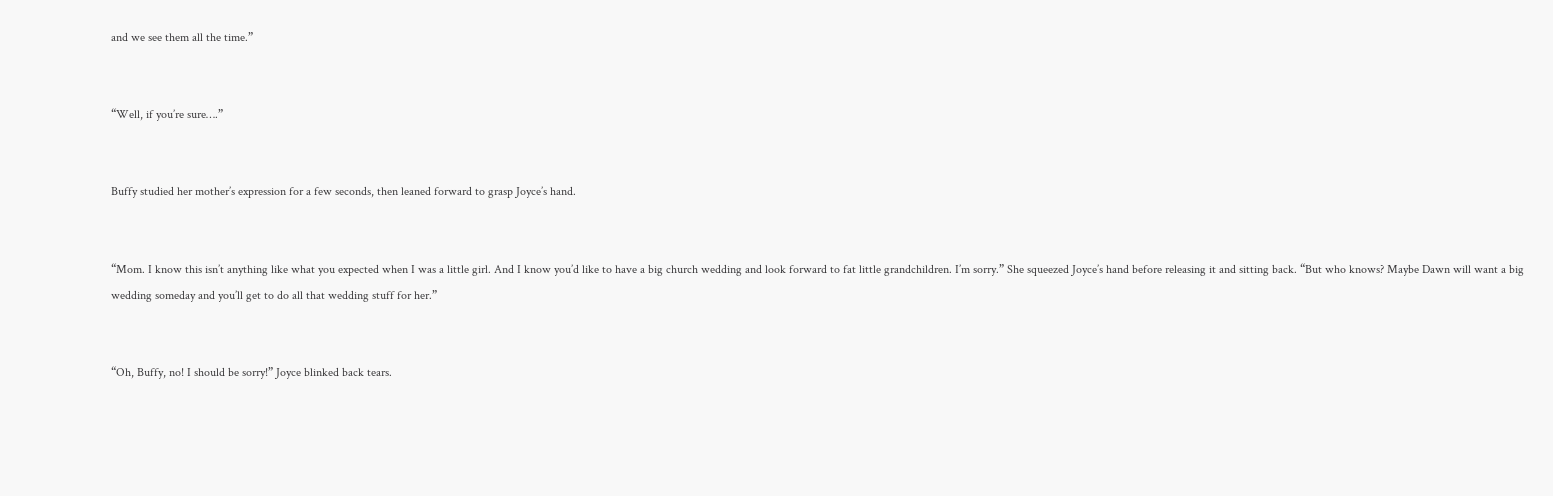and we see them all the time.”


“Well, if you’re sure….”


Buffy studied her mother’s expression for a few seconds, then leaned forward to grasp Joyce’s hand.


“Mom. I know this isn’t anything like what you expected when I was a little girl. And I know you’d like to have a big church wedding and look forward to fat little grandchildren. I’m sorry.” She squeezed Joyce’s hand before releasing it and sitting back. “But who knows? Maybe Dawn will want a big wedding someday and you’ll get to do all that wedding stuff for her.”


“Oh, Buffy, no! I should be sorry!” Joyce blinked back tears.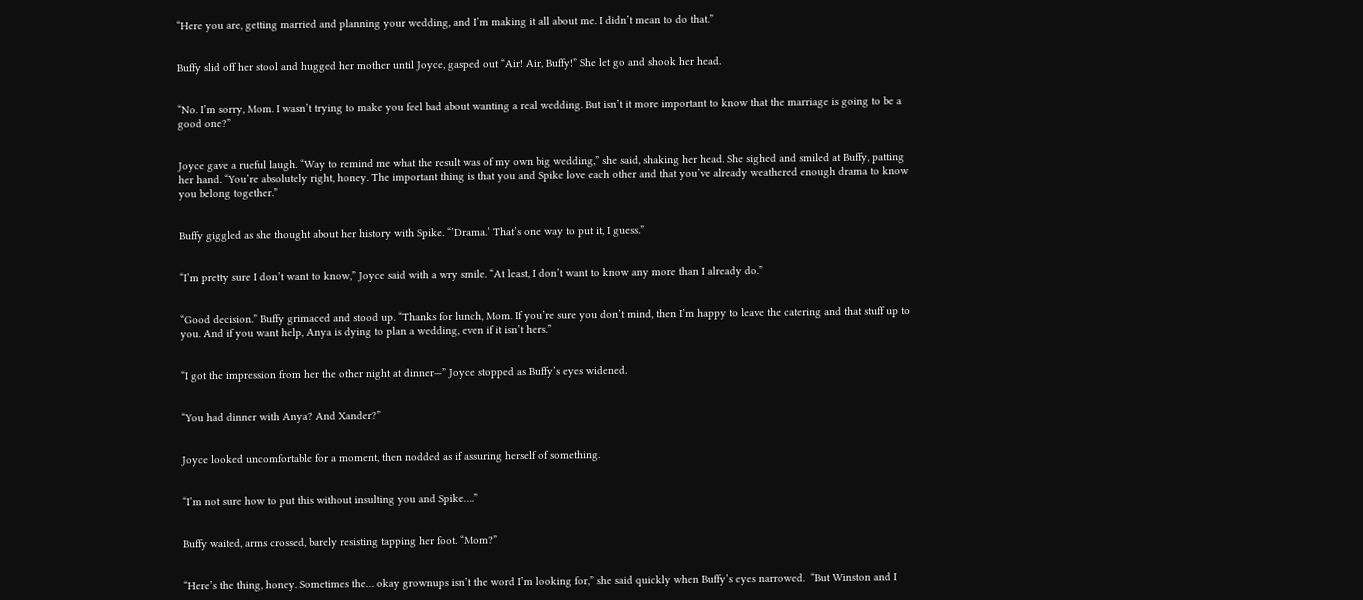“Here you are, getting married and planning your wedding, and I’m making it all about me. I didn’t mean to do that.”


Buffy slid off her stool and hugged her mother until Joyce, gasped out “Air! Air, Buffy!” She let go and shook her head.


“No. I’m sorry, Mom. I wasn’t trying to make you feel bad about wanting a real wedding. But isn’t it more important to know that the marriage is going to be a good one?”


Joyce gave a rueful laugh. “Way to remind me what the result was of my own big wedding,” she said, shaking her head. She sighed and smiled at Buffy, patting her hand. “You’re absolutely right, honey. The important thing is that you and Spike love each other and that you’ve already weathered enough drama to know you belong together.”


Buffy giggled as she thought about her history with Spike. “’Drama.’ That’s one way to put it, I guess.”


“I’m pretty sure I don’t want to know,” Joyce said with a wry smile. “At least, I don’t want to know any more than I already do.”


“Good decision.” Buffy grimaced and stood up. “Thanks for lunch, Mom. If you’re sure you don’t mind, then I’m happy to leave the catering and that stuff up to you. And if you want help, Anya is dying to plan a wedding, even if it isn’t hers.”


“I got the impression from her the other night at dinner—” Joyce stopped as Buffy’s eyes widened.


“You had dinner with Anya? And Xander?”


Joyce looked uncomfortable for a moment, then nodded as if assuring herself of something.


“I’m not sure how to put this without insulting you and Spike….”


Buffy waited, arms crossed, barely resisting tapping her foot. “Mom?”


“Here’s the thing, honey. Sometimes the… okay grownups isn’t the word I’m looking for,” she said quickly when Buffy’s eyes narrowed.  “But Winston and I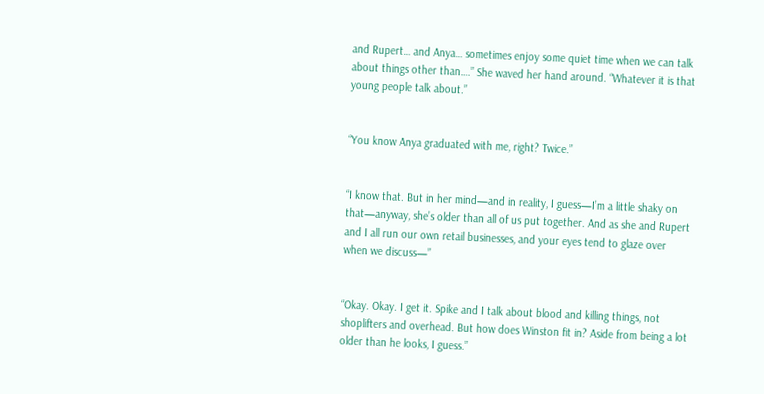and Rupert… and Anya… sometimes enjoy some quiet time when we can talk about things other than….” She waved her hand around. “Whatever it is that young people talk about.”


“You know Anya graduated with me, right? Twice.”


“I know that. But in her mind—and in reality, I guess—I’m a little shaky on that—anyway, she’s older than all of us put together. And as she and Rupert and I all run our own retail businesses, and your eyes tend to glaze over when we discuss—”


“Okay. Okay. I get it. Spike and I talk about blood and killing things, not shoplifters and overhead. But how does Winston fit in? Aside from being a lot older than he looks, I guess.”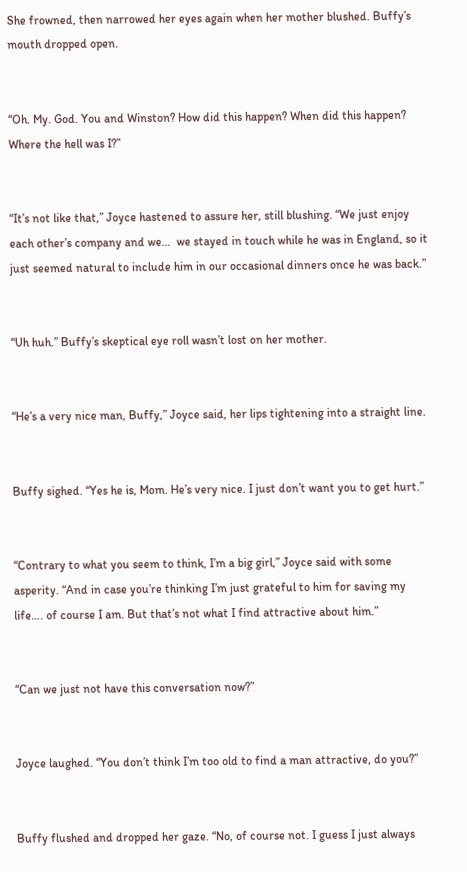She frowned, then narrowed her eyes again when her mother blushed. Buffy’s mouth dropped open.


“Oh. My. God. You and Winston? How did this happen? When did this happen? Where the hell was I?”


“It’s not like that,” Joyce hastened to assure her, still blushing. “We just enjoy each other’s company and we…  we stayed in touch while he was in England, so it just seemed natural to include him in our occasional dinners once he was back.”


“Uh huh.” Buffy’s skeptical eye roll wasn’t lost on her mother.


“He’s a very nice man, Buffy,” Joyce said, her lips tightening into a straight line.


Buffy sighed. “Yes he is, Mom. He’s very nice. I just don’t want you to get hurt.”


“Contrary to what you seem to think, I’m a big girl,” Joyce said with some asperity. “And in case you’re thinking I’m just grateful to him for saving my life…. of course I am. But that’s not what I find attractive about him.”


“Can we just not have this conversation now?”


Joyce laughed. “You don’t think I’m too old to find a man attractive, do you?”


Buffy flushed and dropped her gaze. “No, of course not. I guess I just always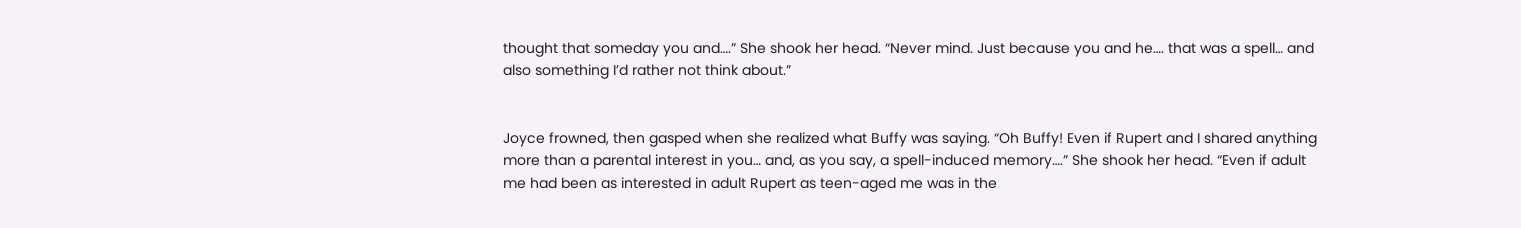thought that someday you and….” She shook her head. “Never mind. Just because you and he…. that was a spell… and also something I’d rather not think about.”


Joyce frowned, then gasped when she realized what Buffy was saying. “Oh Buffy! Even if Rupert and I shared anything more than a parental interest in you… and, as you say, a spell-induced memory….” She shook her head. “Even if adult me had been as interested in adult Rupert as teen-aged me was in the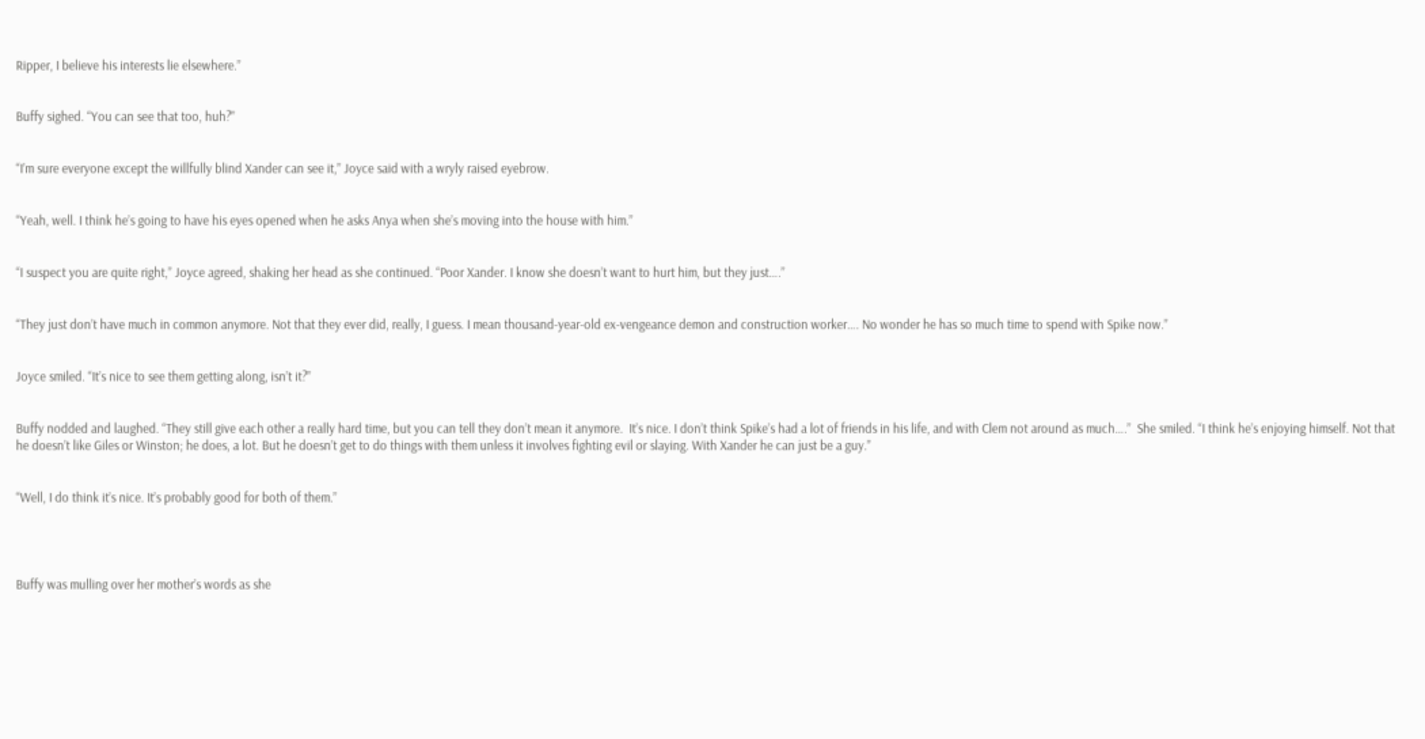Ripper, I believe his interests lie elsewhere.”


Buffy sighed. “You can see that too, huh?”


“I’m sure everyone except the willfully blind Xander can see it,” Joyce said with a wryly raised eyebrow.


“Yeah, well. I think he’s going to have his eyes opened when he asks Anya when she’s moving into the house with him.”


“I suspect you are quite right,” Joyce agreed, shaking her head as she continued. “Poor Xander. I know she doesn’t want to hurt him, but they just….”


“They just don’t have much in common anymore. Not that they ever did, really, I guess. I mean thousand-year-old ex-vengeance demon and construction worker…. No wonder he has so much time to spend with Spike now.”


Joyce smiled. “It’s nice to see them getting along, isn’t it?”


Buffy nodded and laughed. “They still give each other a really hard time, but you can tell they don’t mean it anymore.  It’s nice. I don’t think Spike’s had a lot of friends in his life, and with Clem not around as much….”  She smiled. “I think he’s enjoying himself. Not that he doesn’t like Giles or Winston; he does, a lot. But he doesn’t get to do things with them unless it involves fighting evil or slaying. With Xander he can just be a guy.”


“Well, I do think it’s nice. It’s probably good for both of them.”




Buffy was mulling over her mother’s words as she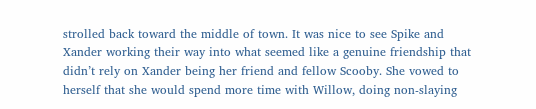strolled back toward the middle of town. It was nice to see Spike and Xander working their way into what seemed like a genuine friendship that didn’t rely on Xander being her friend and fellow Scooby. She vowed to herself that she would spend more time with Willow, doing non-slaying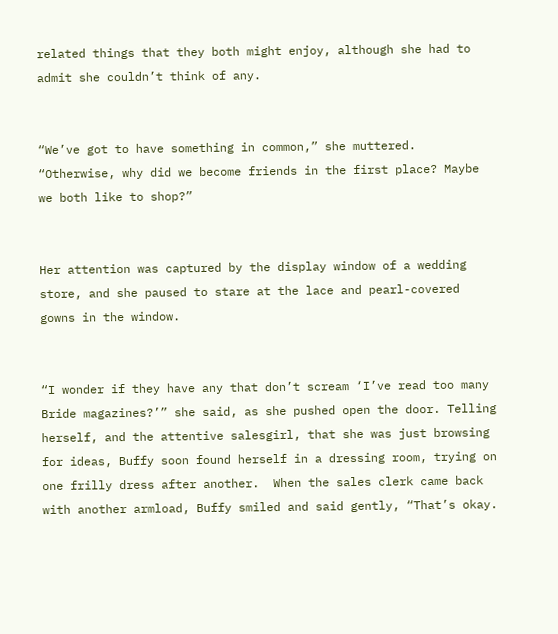related things that they both might enjoy, although she had to admit she couldn’t think of any.


“We’ve got to have something in common,” she muttered. “Otherwise, why did we become friends in the first place? Maybe we both like to shop?”


Her attention was captured by the display window of a wedding store, and she paused to stare at the lace and pearl-covered gowns in the window.


“I wonder if they have any that don’t scream ‘I’ve read too many Bride magazines?’” she said, as she pushed open the door. Telling herself, and the attentive salesgirl, that she was just browsing for ideas, Buffy soon found herself in a dressing room, trying on one frilly dress after another.  When the sales clerk came back with another armload, Buffy smiled and said gently, “That’s okay.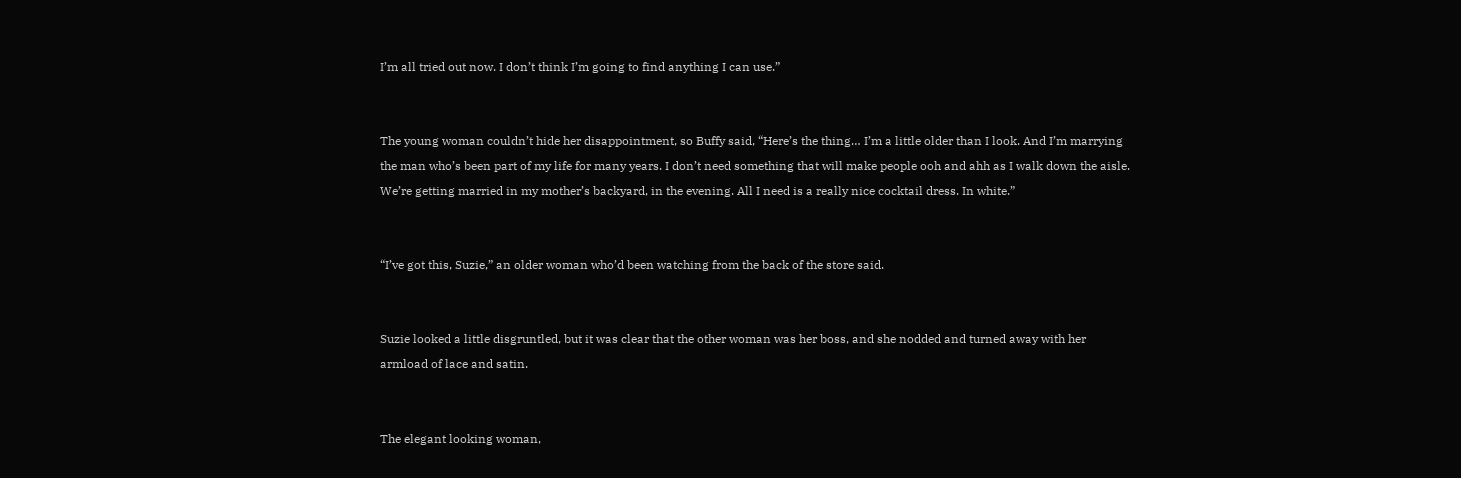I’m all tried out now. I don’t think I’m going to find anything I can use.”


The young woman couldn’t hide her disappointment, so Buffy said, “Here’s the thing… I’m a little older than I look. And I’m marrying the man who’s been part of my life for many years. I don’t need something that will make people ooh and ahh as I walk down the aisle.  We’re getting married in my mother’s backyard, in the evening. All I need is a really nice cocktail dress. In white.”


“I’ve got this, Suzie,” an older woman who’d been watching from the back of the store said.


Suzie looked a little disgruntled, but it was clear that the other woman was her boss, and she nodded and turned away with her armload of lace and satin.


The elegant looking woman,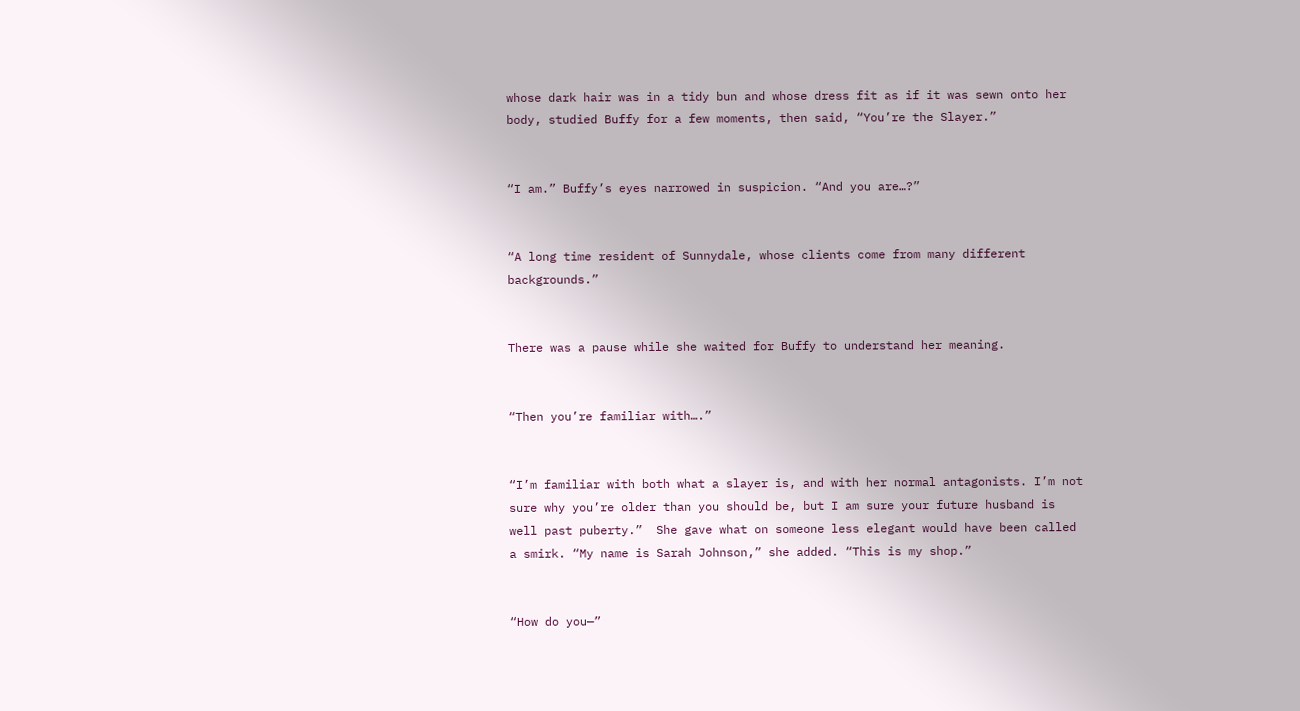whose dark hair was in a tidy bun and whose dress fit as if it was sewn onto her body, studied Buffy for a few moments, then said, “You’re the Slayer.”


“I am.” Buffy’s eyes narrowed in suspicion. “And you are…?”


“A long time resident of Sunnydale, whose clients come from many different backgrounds.”


There was a pause while she waited for Buffy to understand her meaning.


“Then you’re familiar with….”


“I’m familiar with both what a slayer is, and with her normal antagonists. I’m not sure why you’re older than you should be, but I am sure your future husband is well past puberty.”  She gave what on someone less elegant would have been called a smirk. “My name is Sarah Johnson,” she added. “This is my shop.”


“How do you—”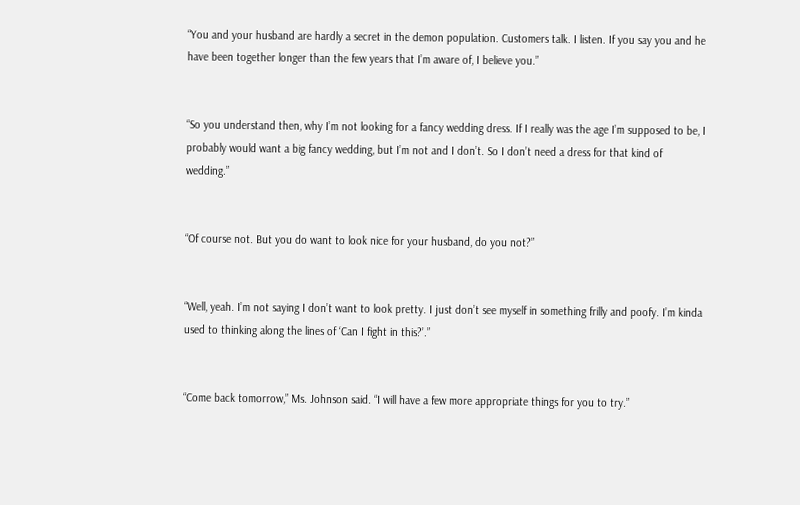“You and your husband are hardly a secret in the demon population. Customers talk. I listen. If you say you and he have been together longer than the few years that I’m aware of, I believe you.”


“So you understand then, why I’m not looking for a fancy wedding dress. If I really was the age I’m supposed to be, I probably would want a big fancy wedding, but I’m not and I don’t. So I don’t need a dress for that kind of wedding.”


“Of course not. But you do want to look nice for your husband, do you not?”


“Well, yeah. I’m not saying I don’t want to look pretty. I just don’t see myself in something frilly and poofy. I’m kinda used to thinking along the lines of ‘Can I fight in this?’.”


“Come back tomorrow,” Ms. Johnson said. “I will have a few more appropriate things for you to try.”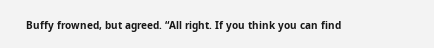Buffy frowned, but agreed. “All right. If you think you can find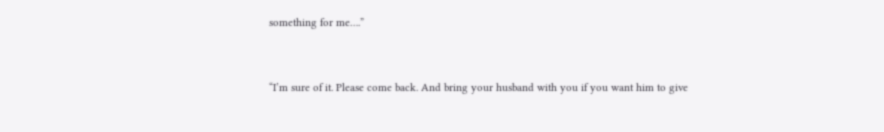something for me….”


“I’m sure of it. Please come back. And bring your husband with you if you want him to give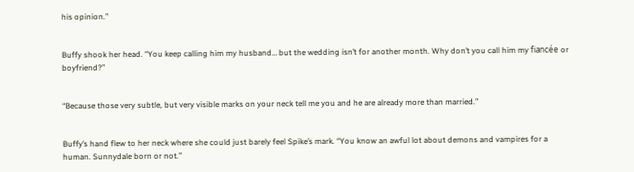his opinion.”


Buffy shook her head. “You keep calling him my husband… but the wedding isn’t for another month. Why don’t you call him my fiancée or boyfriend?”


“Because those very subtle, but very visible marks on your neck tell me you and he are already more than married.”


Buffy’s hand flew to her neck where she could just barely feel Spike’s mark. “You know an awful lot about demons and vampires for a human. Sunnydale born or not.”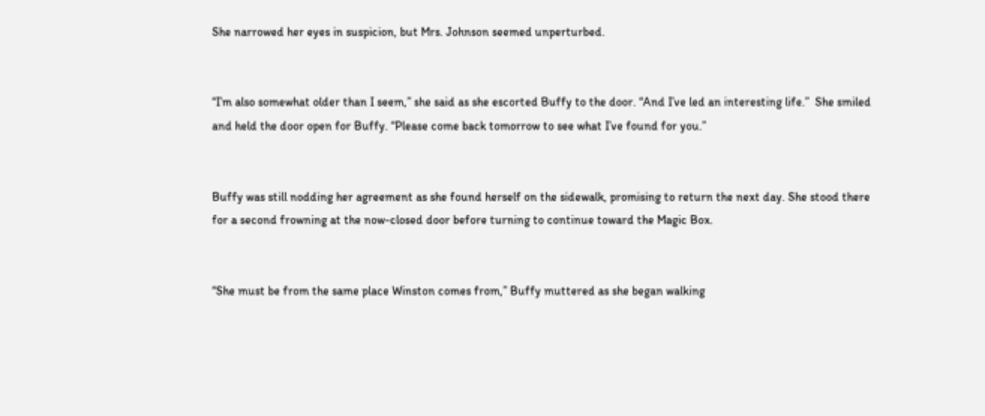She narrowed her eyes in suspicion, but Mrs. Johnson seemed unperturbed.


“I’m also somewhat older than I seem,” she said as she escorted Buffy to the door. “And I’ve led an interesting life.”  She smiled and held the door open for Buffy. “Please come back tomorrow to see what I’ve found for you.”


Buffy was still nodding her agreement as she found herself on the sidewalk, promising to return the next day. She stood there for a second frowning at the now-closed door before turning to continue toward the Magic Box.


“She must be from the same place Winston comes from,” Buffy muttered as she began walking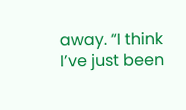away. “I think I’ve just been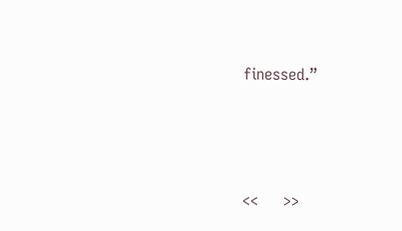finessed.”




<<     >>